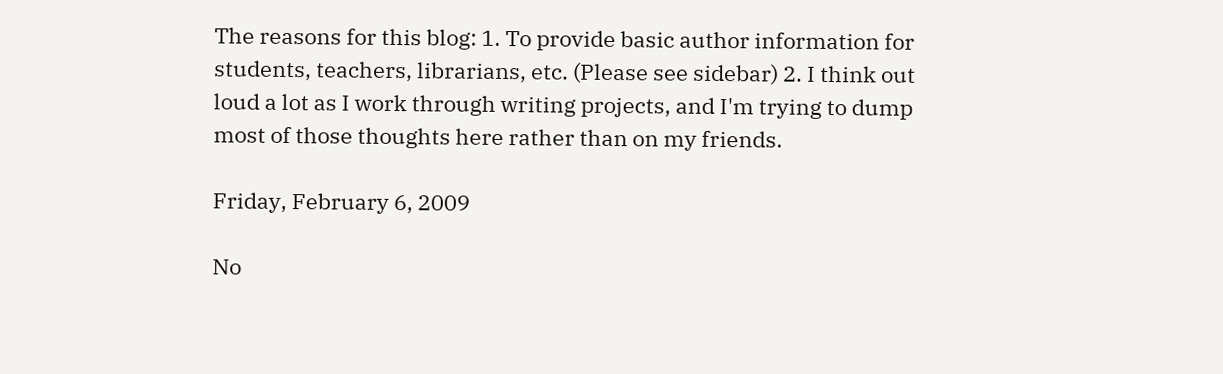The reasons for this blog: 1. To provide basic author information for students, teachers, librarians, etc. (Please see sidebar) 2. I think out loud a lot as I work through writing projects, and I'm trying to dump most of those thoughts here rather than on my friends.

Friday, February 6, 2009

No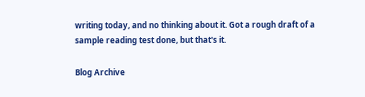writing today, and no thinking about it. Got a rough draft of a sample reading test done, but that's it.

Blog Archive